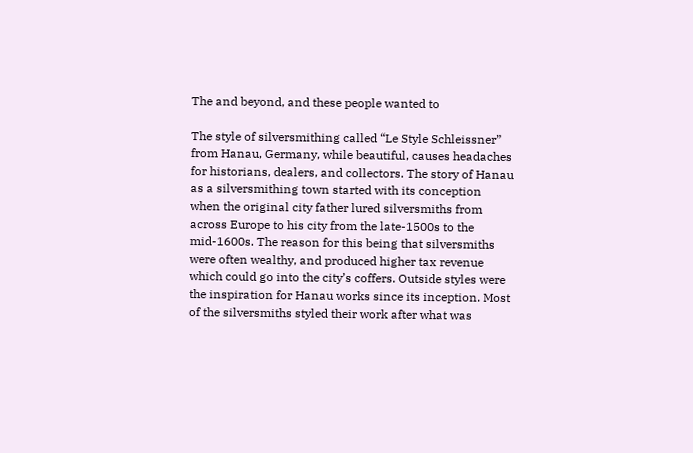The and beyond, and these people wanted to

The style of silversmithing called “Le Style Schleissner” from Hanau, Germany, while beautiful, causes headaches for historians, dealers, and collectors. The story of Hanau as a silversmithing town started with its conception when the original city father lured silversmiths from across Europe to his city from the late-1500s to the mid-1600s. The reason for this being that silversmiths were often wealthy, and produced higher tax revenue which could go into the city’s coffers. Outside styles were the inspiration for Hanau works since its inception. Most of the silversmiths styled their work after what was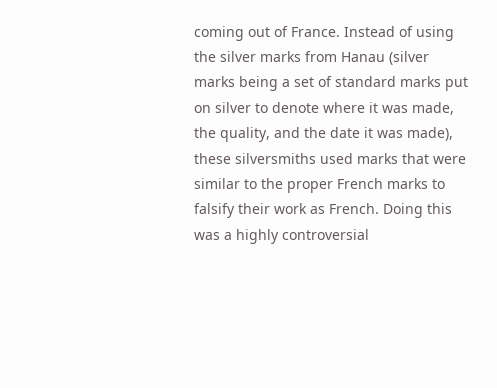coming out of France. Instead of using the silver marks from Hanau (silver marks being a set of standard marks put on silver to denote where it was made, the quality, and the date it was made), these silversmiths used marks that were similar to the proper French marks to falsify their work as French. Doing this was a highly controversial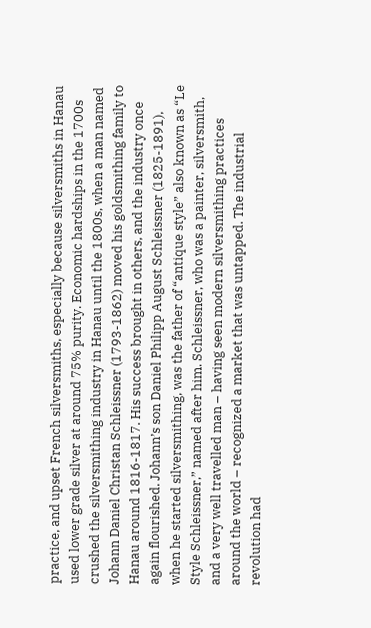practice, and upset French silversmiths, especially because silversmiths in Hanau used lower grade silver at around 75% purity. Economic hardships in the 1700s crushed the silversmithing industry in Hanau until the 1800s, when a man named Johann Daniel Christan Schleissner (1793-1862) moved his goldsmithing family to Hanau around 1816-1817. His success brought in others, and the industry once again flourished. Johann’s son Daniel Philipp August Schleissner (1825-1891), when he started silversmithing, was the father of “antique style” also known as “Le Style Schleissner,” named after him. Schleissner, who was a painter, silversmith, and a very well travelled man – having seen modern silversmithing practices around the world – recognized a market that was untapped. The industrial revolution had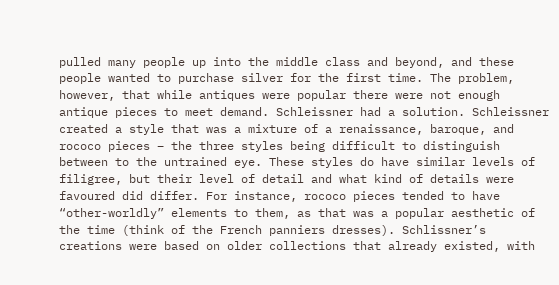pulled many people up into the middle class and beyond, and these people wanted to purchase silver for the first time. The problem, however, that while antiques were popular there were not enough antique pieces to meet demand. Schleissner had a solution. Schleissner created a style that was a mixture of a renaissance, baroque, and rococo pieces – the three styles being difficult to distinguish between to the untrained eye. These styles do have similar levels of filigree, but their level of detail and what kind of details were favoured did differ. For instance, rococo pieces tended to have “other-worldly” elements to them, as that was a popular aesthetic of the time (think of the French panniers dresses). Schlissner’s creations were based on older collections that already existed, with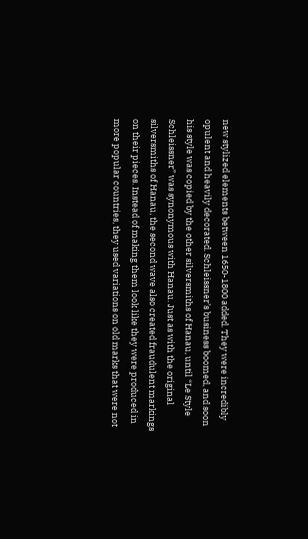new stylized elements between 1650-1800 added. They were incredibly opulent and heavily decorated. Schleissner’s business boomed, and soon his style was copied by the other silversmiths of Hanau, until “Le Style Schleissner” was synonymous with Hanau. Just as with the original silversmiths of Hanau, the second wave also created fraudulent markings on their pieces. Instead of making them look like they were produced in more popular countries, they used variations on old marks that were not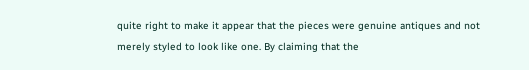quite right to make it appear that the pieces were genuine antiques and not merely styled to look like one. By claiming that the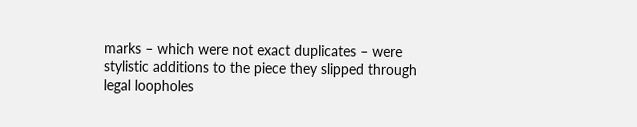marks – which were not exact duplicates – were stylistic additions to the piece they slipped through legal loopholes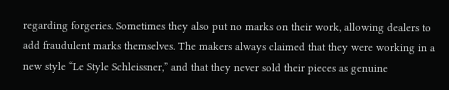regarding forgeries. Sometimes they also put no marks on their work, allowing dealers to add fraudulent marks themselves. The makers always claimed that they were working in a new style “Le Style Schleissner,” and that they never sold their pieces as genuine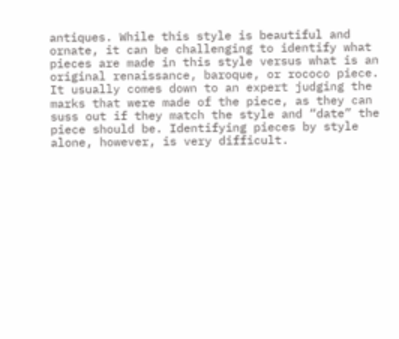antiques. While this style is beautiful and ornate, it can be challenging to identify what pieces are made in this style versus what is an original renaissance, baroque, or rococo piece. It usually comes down to an expert judging the marks that were made of the piece, as they can suss out if they match the style and “date” the piece should be. Identifying pieces by style alone, however, is very difficult.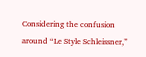Considering the confusion around “Le Style Schleissner,”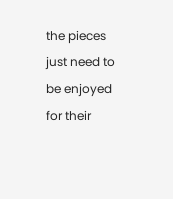the pieces just need to be enjoyed for their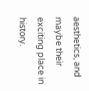aesthetics, and maybe their exciting place in history.